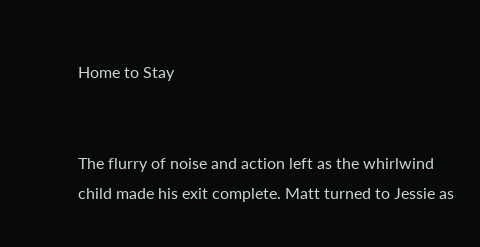Home to Stay


The flurry of noise and action left as the whirlwind child made his exit complete. Matt turned to Jessie as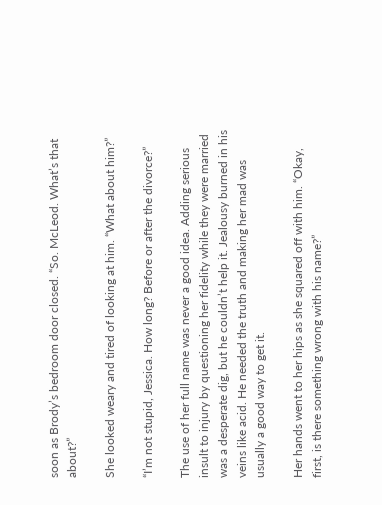soon as Brody’s bedroom door closed. “So. McLeod. What’s that about?”

She looked weary and tired of looking at him. “What about him?”

“I’m not stupid, Jessica. How long? Before or after the divorce?”

The use of her full name was never a good idea. Adding serious insult to injury by questioning her fidelity while they were married was a desperate dig, but he couldn’t help it. Jealousy burned in his veins like acid. He needed the truth and making her mad was usually a good way to get it.

Her hands went to her hips as she squared off with him. “Okay, first, is there something wrong with his name?”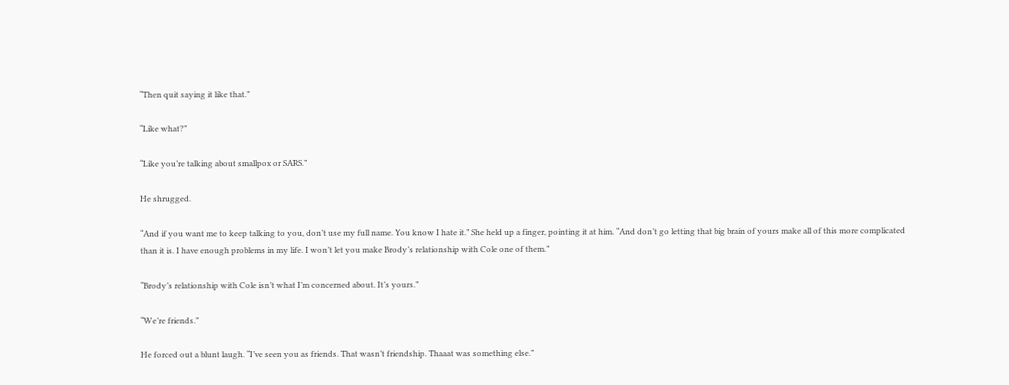“Then quit saying it like that.”

“Like what?”

“Like you’re talking about smallpox or SARS.”

He shrugged.

“And if you want me to keep talking to you, don’t use my full name. You know I hate it.” She held up a finger, pointing it at him. “And don’t go letting that big brain of yours make all of this more complicated than it is. I have enough problems in my life. I won’t let you make Brody’s relationship with Cole one of them.”

“Brody’s relationship with Cole isn’t what I’m concerned about. It’s yours.”

“We’re friends.”

He forced out a blunt laugh. “I’ve seen you as friends. That wasn’t friendship. Thaaat was something else.”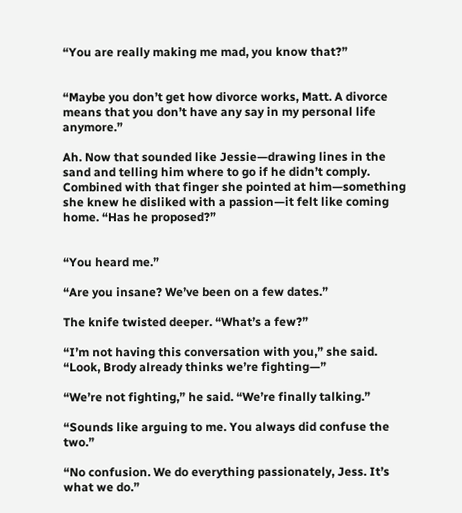“You are really making me mad, you know that?”


“Maybe you don’t get how divorce works, Matt. A divorce means that you don’t have any say in my personal life anymore.”

Ah. Now that sounded like Jessie—drawing lines in the sand and telling him where to go if he didn’t comply. Combined with that finger she pointed at him—something she knew he disliked with a passion—it felt like coming home. “Has he proposed?”


“You heard me.”

“Are you insane? We’ve been on a few dates.”

The knife twisted deeper. “What’s a few?”

“I’m not having this conversation with you,” she said. “Look, Brody already thinks we’re fighting—”

“We’re not fighting,” he said. “We’re finally talking.”

“Sounds like arguing to me. You always did confuse the two.”

“No confusion. We do everything passionately, Jess. It’s what we do.”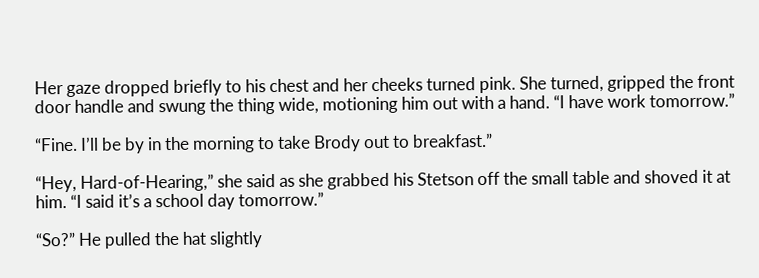Her gaze dropped briefly to his chest and her cheeks turned pink. She turned, gripped the front door handle and swung the thing wide, motioning him out with a hand. “I have work tomorrow.”

“Fine. I’ll be by in the morning to take Brody out to breakfast.”

“Hey, Hard-of-Hearing,” she said as she grabbed his Stetson off the small table and shoved it at him. “I said it’s a school day tomorrow.”

“So?” He pulled the hat slightly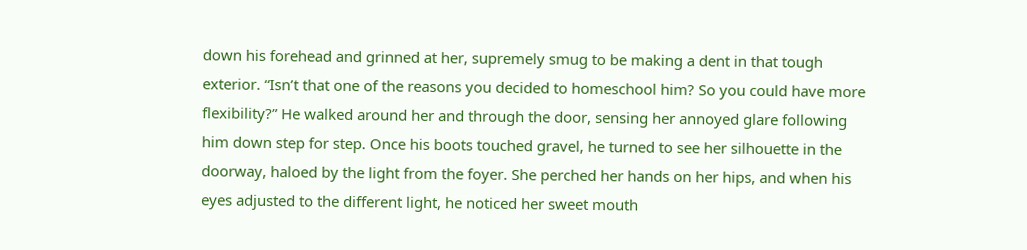down his forehead and grinned at her, supremely smug to be making a dent in that tough exterior. “Isn’t that one of the reasons you decided to homeschool him? So you could have more flexibility?” He walked around her and through the door, sensing her annoyed glare following him down step for step. Once his boots touched gravel, he turned to see her silhouette in the doorway, haloed by the light from the foyer. She perched her hands on her hips, and when his eyes adjusted to the different light, he noticed her sweet mouth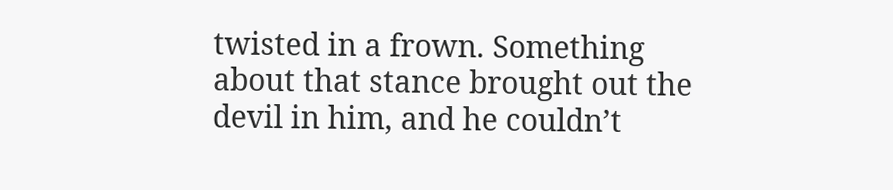twisted in a frown. Something about that stance brought out the devil in him, and he couldn’t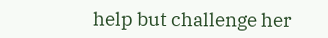help but challenge her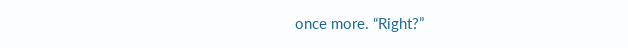once more. “Right?”